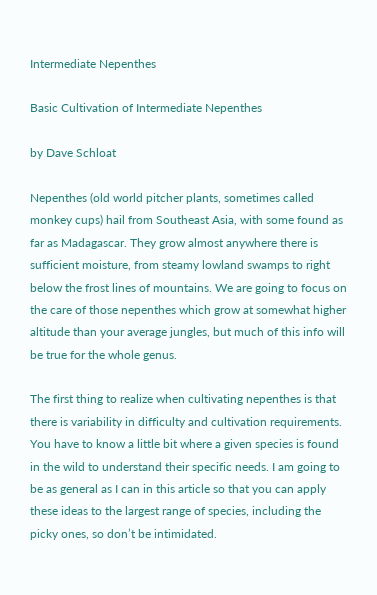Intermediate Nepenthes

Basic Cultivation of Intermediate Nepenthes

by Dave Schloat

Nepenthes (old world pitcher plants, sometimes called monkey cups) hail from Southeast Asia, with some found as far as Madagascar. They grow almost anywhere there is sufficient moisture, from steamy lowland swamps to right below the frost lines of mountains. We are going to focus on the care of those nepenthes which grow at somewhat higher altitude than your average jungles, but much of this info will be true for the whole genus.

The first thing to realize when cultivating nepenthes is that there is variability in difficulty and cultivation requirements. You have to know a little bit where a given species is found in the wild to understand their specific needs. I am going to be as general as I can in this article so that you can apply these ideas to the largest range of species, including the picky ones, so don’t be intimidated.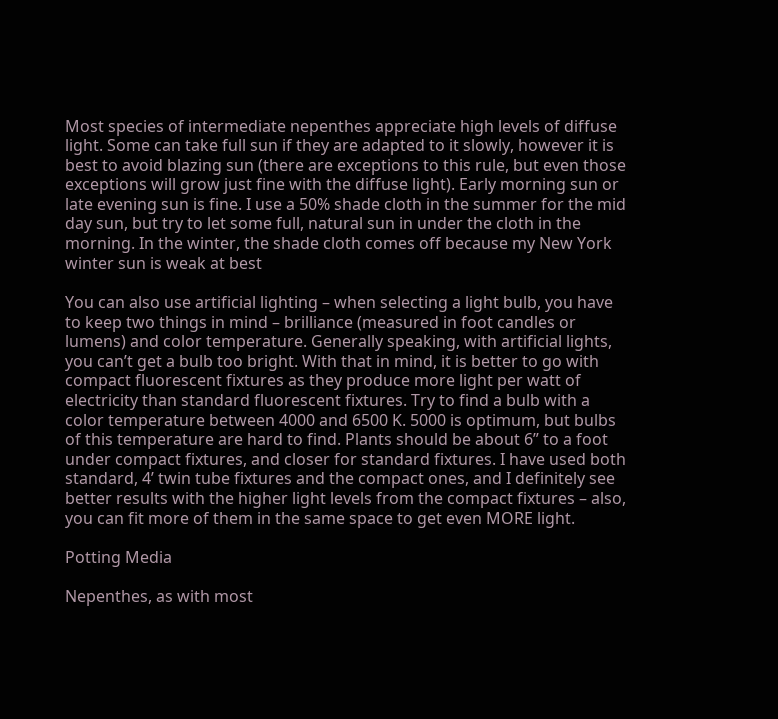Most species of intermediate nepenthes appreciate high levels of diffuse light. Some can take full sun if they are adapted to it slowly, however it is best to avoid blazing sun (there are exceptions to this rule, but even those exceptions will grow just fine with the diffuse light). Early morning sun or late evening sun is fine. I use a 50% shade cloth in the summer for the mid day sun, but try to let some full, natural sun in under the cloth in the morning. In the winter, the shade cloth comes off because my New York winter sun is weak at best

You can also use artificial lighting – when selecting a light bulb, you have to keep two things in mind – brilliance (measured in foot candles or lumens) and color temperature. Generally speaking, with artificial lights, you can’t get a bulb too bright. With that in mind, it is better to go with compact fluorescent fixtures as they produce more light per watt of electricity than standard fluorescent fixtures. Try to find a bulb with a color temperature between 4000 and 6500 K. 5000 is optimum, but bulbs of this temperature are hard to find. Plants should be about 6” to a foot under compact fixtures, and closer for standard fixtures. I have used both standard, 4’ twin tube fixtures and the compact ones, and I definitely see better results with the higher light levels from the compact fixtures – also, you can fit more of them in the same space to get even MORE light.

Potting Media

Nepenthes, as with most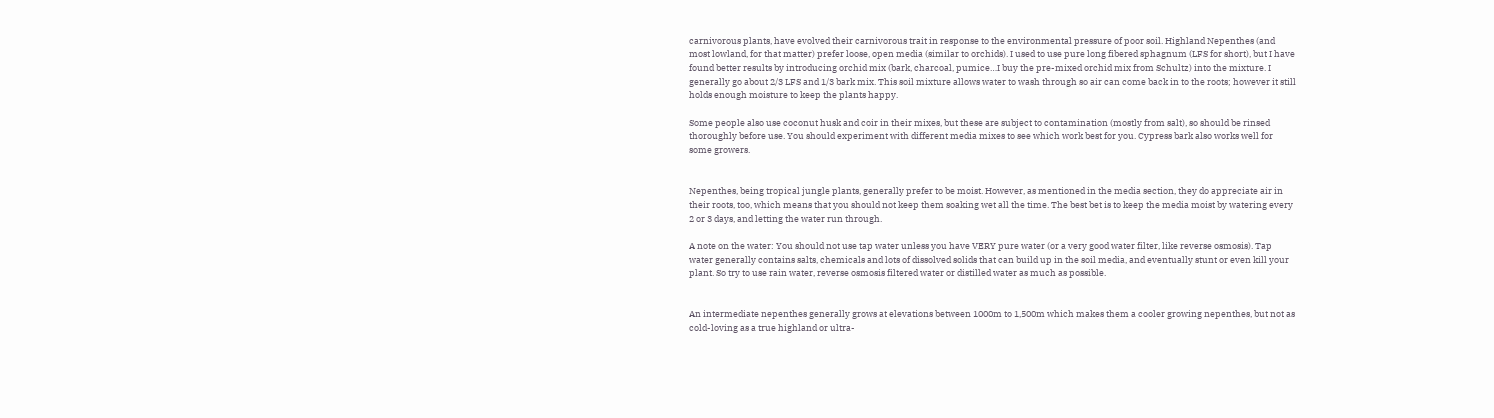carnivorous plants, have evolved their carnivorous trait in response to the environmental pressure of poor soil. Highland Nepenthes (and most lowland, for that matter) prefer loose, open media (similar to orchids). I used to use pure long fibered sphagnum (LFS for short), but I have found better results by introducing orchid mix (bark, charcoal, pumice…I buy the pre-mixed orchid mix from Schultz) into the mixture. I generally go about 2/3 LFS and 1/3 bark mix. This soil mixture allows water to wash through so air can come back in to the roots; however it still holds enough moisture to keep the plants happy.

Some people also use coconut husk and coir in their mixes, but these are subject to contamination (mostly from salt), so should be rinsed thoroughly before use. You should experiment with different media mixes to see which work best for you. Cypress bark also works well for some growers.


Nepenthes, being tropical jungle plants, generally prefer to be moist. However, as mentioned in the media section, they do appreciate air in their roots, too, which means that you should not keep them soaking wet all the time. The best bet is to keep the media moist by watering every 2 or 3 days, and letting the water run through.

A note on the water: You should not use tap water unless you have VERY pure water (or a very good water filter, like reverse osmosis). Tap water generally contains salts, chemicals and lots of dissolved solids that can build up in the soil media, and eventually stunt or even kill your plant. So try to use rain water, reverse osmosis filtered water or distilled water as much as possible.


An intermediate nepenthes generally grows at elevations between 1000m to 1,500m which makes them a cooler growing nepenthes, but not as cold-loving as a true highland or ultra-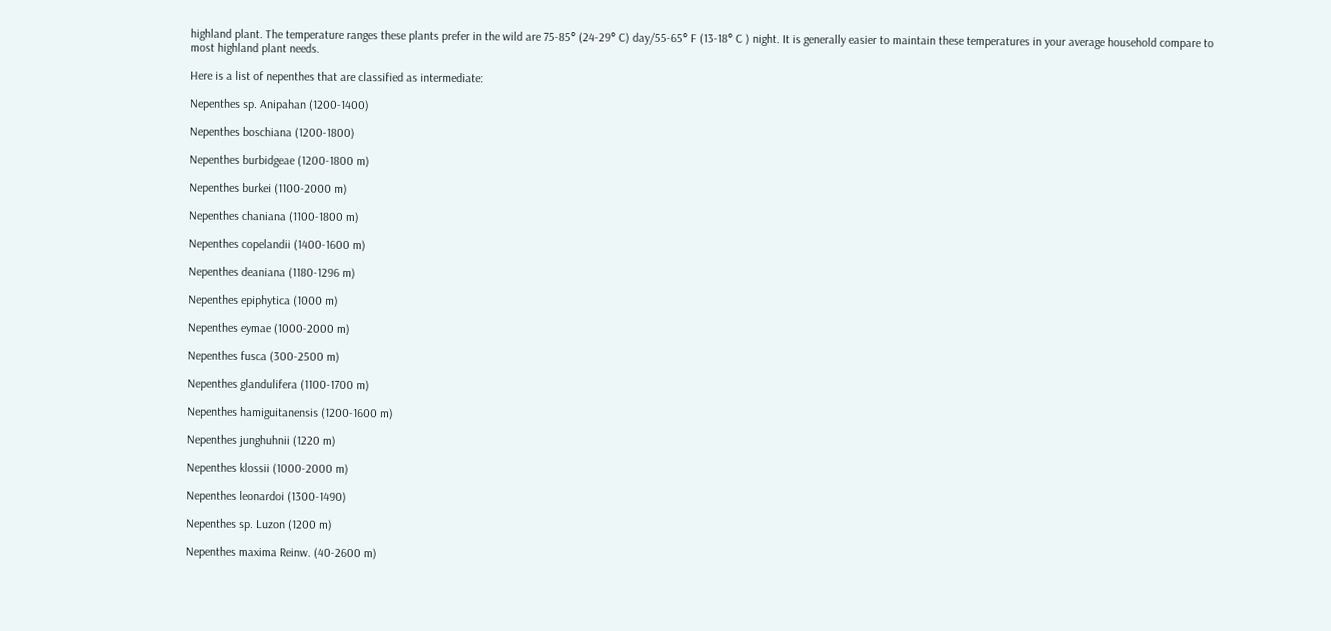highland plant. The temperature ranges these plants prefer in the wild are 75-85° (24-29° C) day/55-65° F (13-18° C ) night. It is generally easier to maintain these temperatures in your average household compare to most highland plant needs.

Here is a list of nepenthes that are classified as intermediate:

Nepenthes sp. Anipahan (1200-1400)

Nepenthes boschiana (1200-1800)

Nepenthes burbidgeae (1200-1800 m)

Nepenthes burkei (1100-2000 m)

Nepenthes chaniana (1100-1800 m)

Nepenthes copelandii (1400-1600 m)

Nepenthes deaniana (1180-1296 m)

Nepenthes epiphytica (1000 m)

Nepenthes eymae (1000-2000 m)

Nepenthes fusca (300-2500 m)

Nepenthes glandulifera (1100-1700 m)

Nepenthes hamiguitanensis (1200-1600 m)

Nepenthes junghuhnii (1220 m)

Nepenthes klossii (1000-2000 m)

Nepenthes leonardoi (1300-1490)

Nepenthes sp. Luzon (1200 m)

Nepenthes maxima Reinw. (40-2600 m)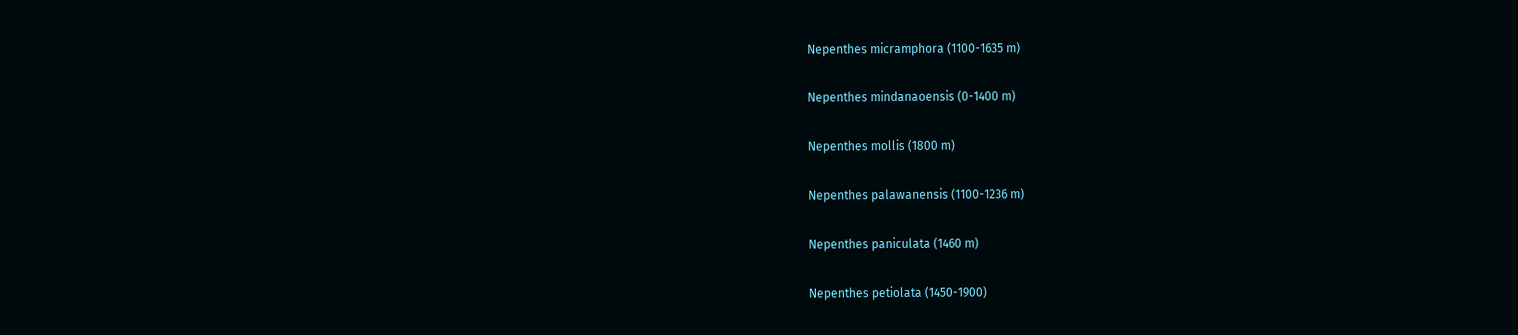Nepenthes micramphora (1100-1635 m)

Nepenthes mindanaoensis (0-1400 m)

Nepenthes mollis (1800 m)

Nepenthes palawanensis (1100-1236 m)

Nepenthes paniculata (1460 m)

Nepenthes petiolata (1450-1900)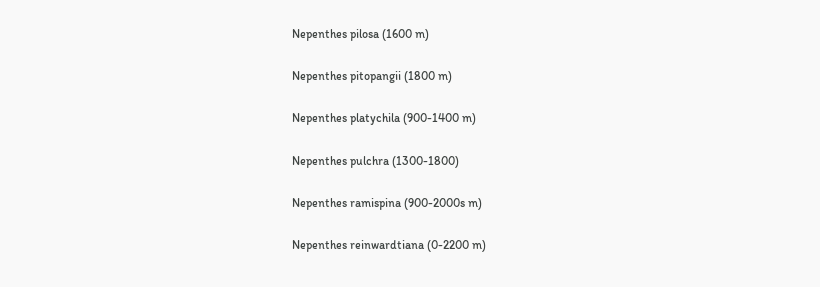Nepenthes pilosa (1600 m)

Nepenthes pitopangii (1800 m)

Nepenthes platychila (900-1400 m)

Nepenthes pulchra (1300-1800)

Nepenthes ramispina (900-2000s m)

Nepenthes reinwardtiana (0-2200 m)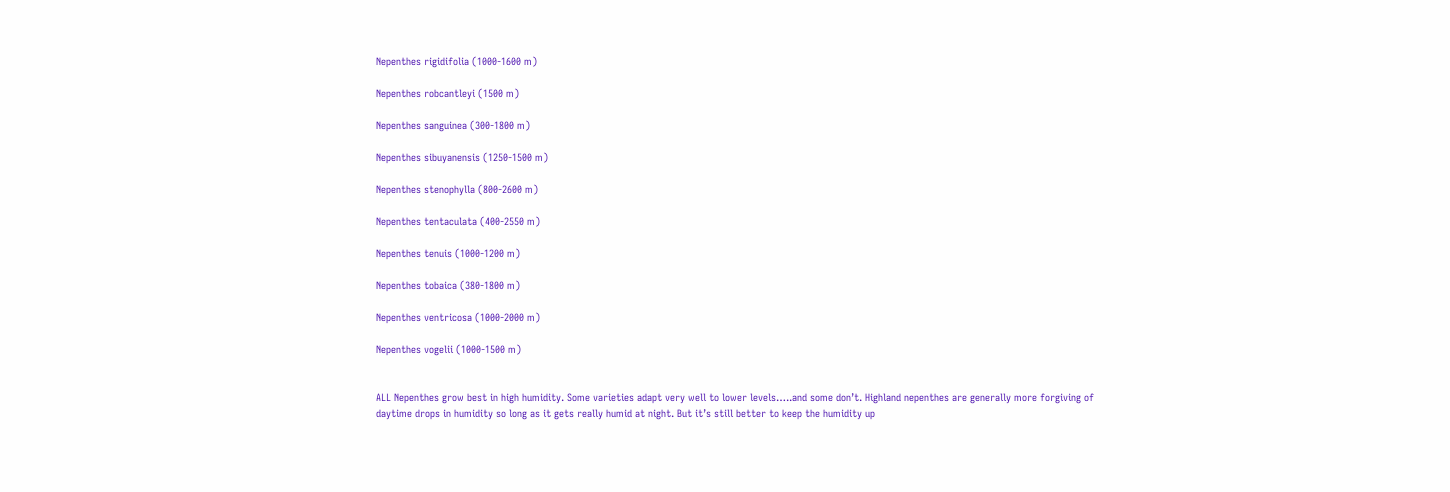Nepenthes rigidifolia (1000-1600 m)

Nepenthes robcantleyi (1500 m)

Nepenthes sanguinea (300-1800 m)

Nepenthes sibuyanensis (1250-1500 m)

Nepenthes stenophylla (800-2600 m)

Nepenthes tentaculata (400-2550 m)

Nepenthes tenuis (1000-1200 m)

Nepenthes tobaica (380-1800 m)

Nepenthes ventricosa (1000-2000 m)

Nepenthes vogelii (1000-1500 m)


ALL Nepenthes grow best in high humidity. Some varieties adapt very well to lower levels…..and some don’t. Highland nepenthes are generally more forgiving of daytime drops in humidity so long as it gets really humid at night. But it’s still better to keep the humidity up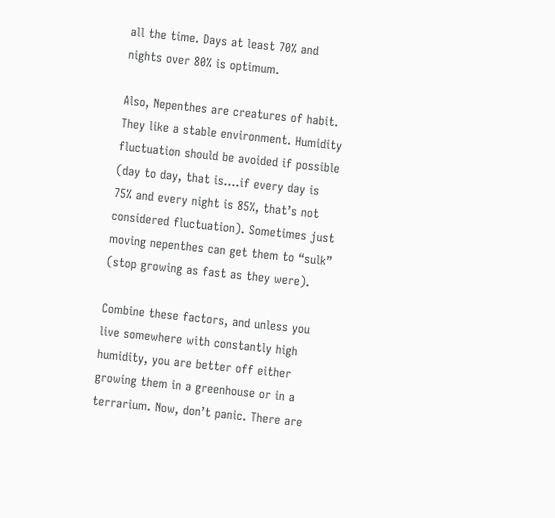all the time. Days at least 70% and nights over 80% is optimum.

Also, Nepenthes are creatures of habit. They like a stable environment. Humidity fluctuation should be avoided if possible (day to day, that is….if every day is 75% and every night is 85%, that’s not considered fluctuation). Sometimes just moving nepenthes can get them to “sulk” (stop growing as fast as they were).

Combine these factors, and unless you live somewhere with constantly high humidity, you are better off either growing them in a greenhouse or in a terrarium. Now, don’t panic. There are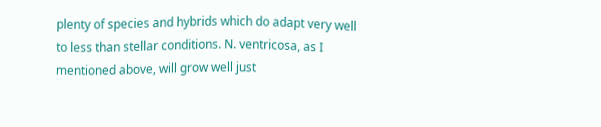plenty of species and hybrids which do adapt very well to less than stellar conditions. N. ventricosa, as I mentioned above, will grow well just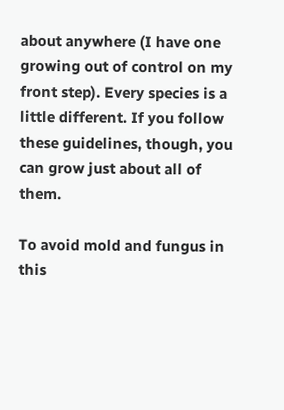about anywhere (I have one growing out of control on my front step). Every species is a little different. If you follow these guidelines, though, you can grow just about all of them.

To avoid mold and fungus in this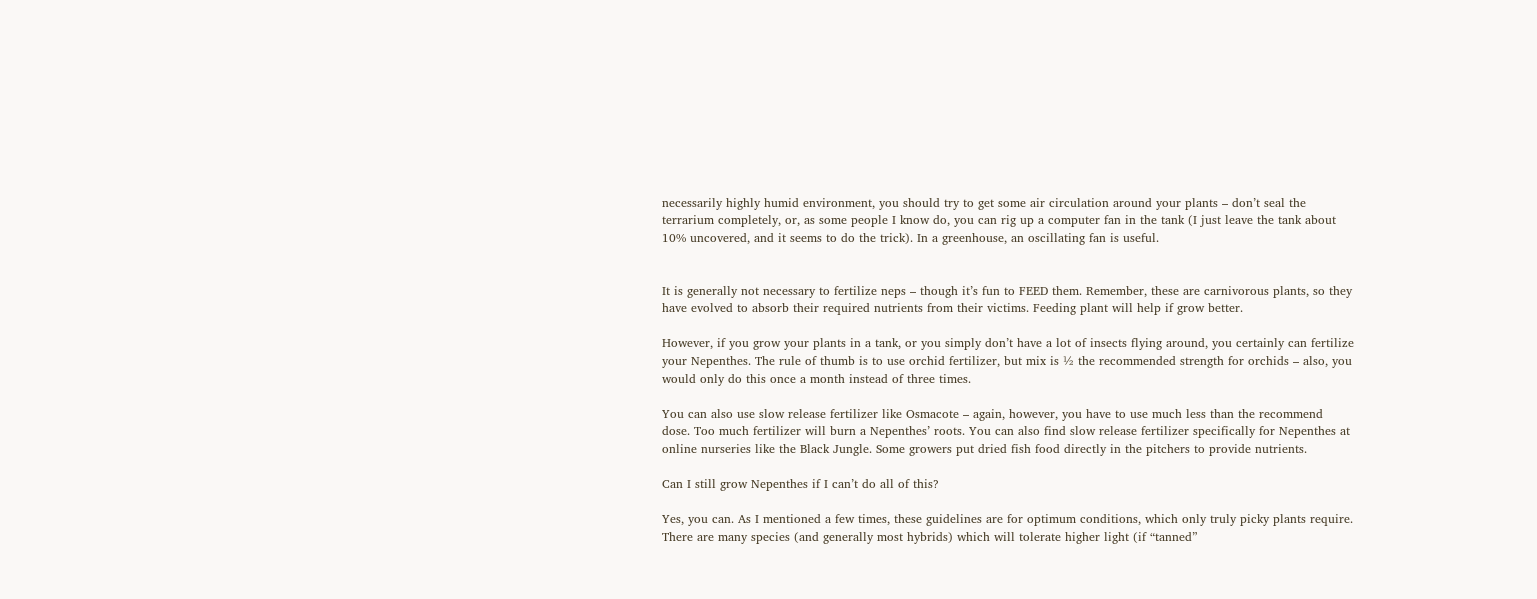necessarily highly humid environment, you should try to get some air circulation around your plants – don’t seal the terrarium completely, or, as some people I know do, you can rig up a computer fan in the tank (I just leave the tank about 10% uncovered, and it seems to do the trick). In a greenhouse, an oscillating fan is useful.


It is generally not necessary to fertilize neps – though it’s fun to FEED them. Remember, these are carnivorous plants, so they have evolved to absorb their required nutrients from their victims. Feeding plant will help if grow better.

However, if you grow your plants in a tank, or you simply don’t have a lot of insects flying around, you certainly can fertilize your Nepenthes. The rule of thumb is to use orchid fertilizer, but mix is ½ the recommended strength for orchids – also, you would only do this once a month instead of three times.

You can also use slow release fertilizer like Osmacote – again, however, you have to use much less than the recommend dose. Too much fertilizer will burn a Nepenthes’ roots. You can also find slow release fertilizer specifically for Nepenthes at online nurseries like the Black Jungle. Some growers put dried fish food directly in the pitchers to provide nutrients.

Can I still grow Nepenthes if I can’t do all of this?

Yes, you can. As I mentioned a few times, these guidelines are for optimum conditions, which only truly picky plants require. There are many species (and generally most hybrids) which will tolerate higher light (if “tanned”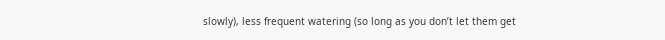slowly), less frequent watering (so long as you don’t let them get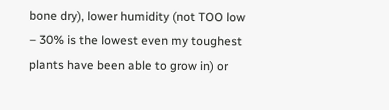bone dry), lower humidity (not TOO low – 30% is the lowest even my toughest plants have been able to grow in) or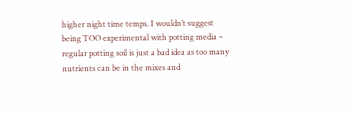higher night time temps. I wouldn’t suggest being TOO experimental with potting media – regular potting soil is just a bad idea as too many nutrients can be in the mixes and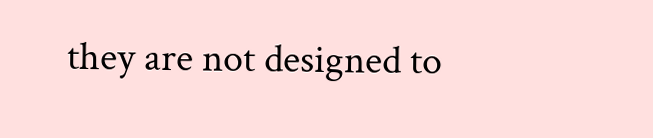they are not designed to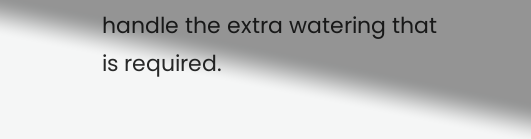handle the extra watering that is required.